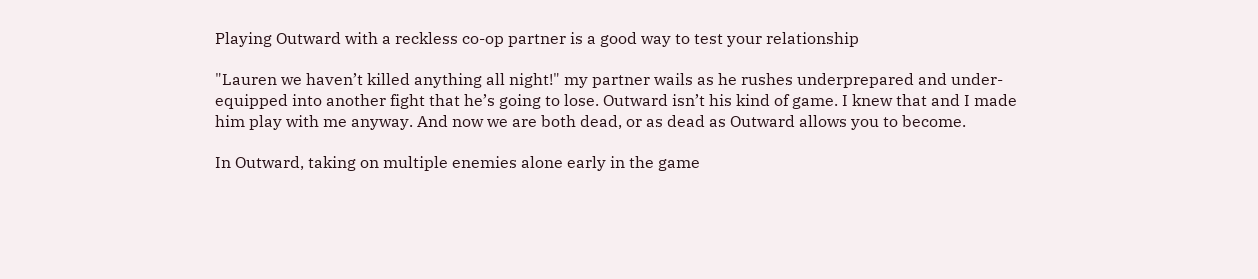Playing Outward with a reckless co-op partner is a good way to test your relationship

"Lauren we haven’t killed anything all night!" my partner wails as he rushes underprepared and under-equipped into another fight that he’s going to lose. Outward isn’t his kind of game. I knew that and I made him play with me anyway. And now we are both dead, or as dead as Outward allows you to become.

In Outward, taking on multiple enemies alone early in the game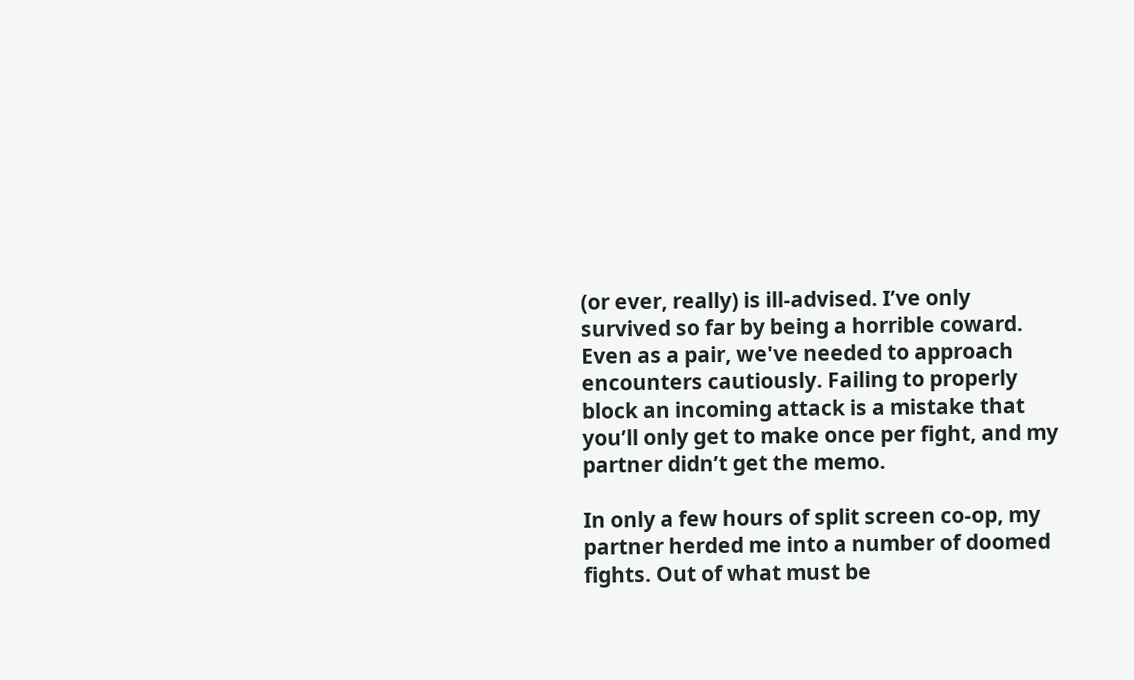(or ever, really) is ill-advised. I’ve only survived so far by being a horrible coward. Even as a pair, we've needed to approach encounters cautiously. Failing to properly block an incoming attack is a mistake that you’ll only get to make once per fight, and my partner didn’t get the memo.

In only a few hours of split screen co-op, my partner herded me into a number of doomed fights. Out of what must be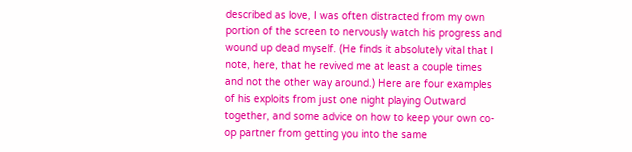described as love, I was often distracted from my own portion of the screen to nervously watch his progress and wound up dead myself. (He finds it absolutely vital that I note, here, that he revived me at least a couple times and not the other way around.) Here are four examples of his exploits from just one night playing Outward together, and some advice on how to keep your own co-op partner from getting you into the same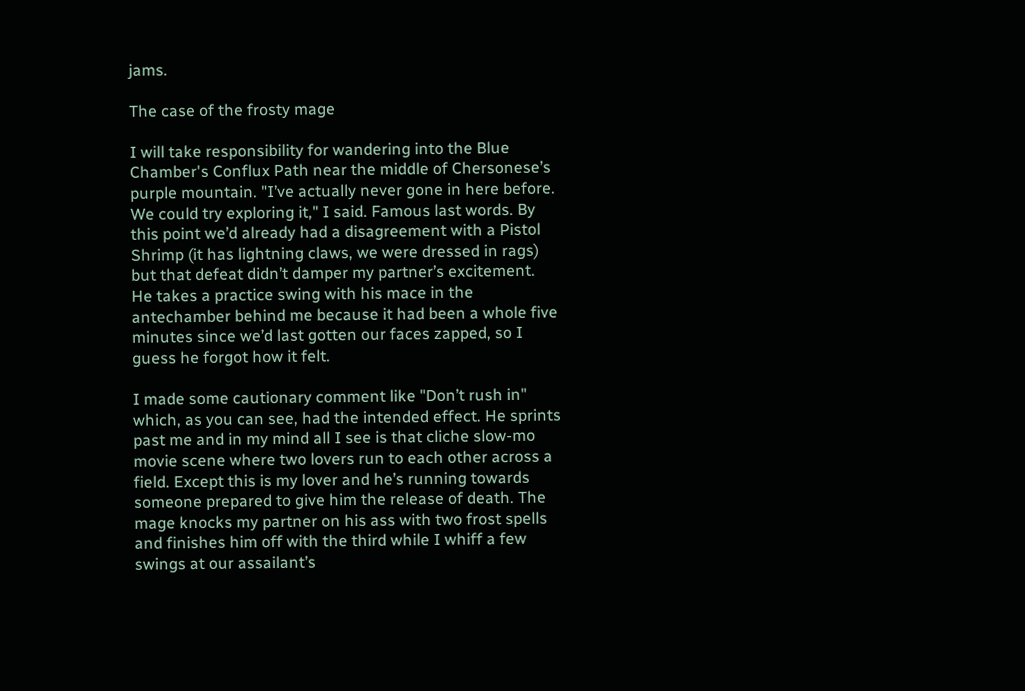jams.

The case of the frosty mage

I will take responsibility for wandering into the Blue Chamber's Conflux Path near the middle of Chersonese’s purple mountain. "I’ve actually never gone in here before. We could try exploring it," I said. Famous last words. By this point we’d already had a disagreement with a Pistol Shrimp (it has lightning claws, we were dressed in rags) but that defeat didn’t damper my partner’s excitement. He takes a practice swing with his mace in the antechamber behind me because it had been a whole five minutes since we’d last gotten our faces zapped, so I guess he forgot how it felt.

I made some cautionary comment like "Don’t rush in" which, as you can see, had the intended effect. He sprints past me and in my mind all I see is that cliche slow-mo movie scene where two lovers run to each other across a field. Except this is my lover and he’s running towards someone prepared to give him the release of death. The mage knocks my partner on his ass with two frost spells and finishes him off with the third while I whiff a few swings at our assailant’s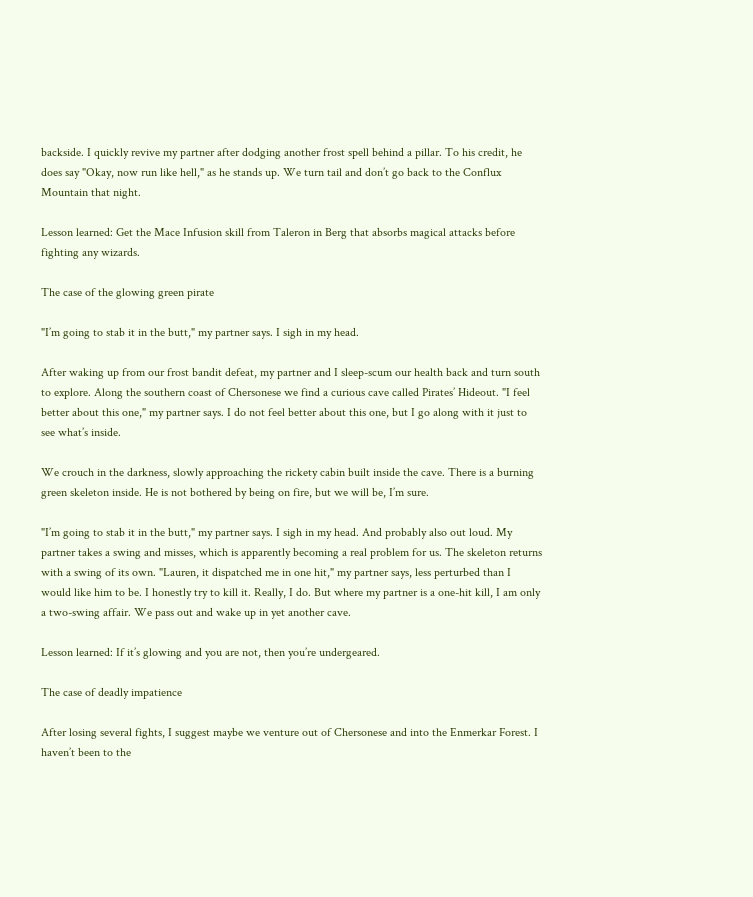backside. I quickly revive my partner after dodging another frost spell behind a pillar. To his credit, he does say "Okay, now run like hell," as he stands up. We turn tail and don’t go back to the Conflux Mountain that night.

Lesson learned: Get the Mace Infusion skill from Taleron in Berg that absorbs magical attacks before fighting any wizards.

The case of the glowing green pirate

"I’m going to stab it in the butt," my partner says. I sigh in my head.

After waking up from our frost bandit defeat, my partner and I sleep-scum our health back and turn south to explore. Along the southern coast of Chersonese we find a curious cave called Pirates’ Hideout. "I feel better about this one," my partner says. I do not feel better about this one, but I go along with it just to see what’s inside.

We crouch in the darkness, slowly approaching the rickety cabin built inside the cave. There is a burning green skeleton inside. He is not bothered by being on fire, but we will be, I’m sure.

"I’m going to stab it in the butt," my partner says. I sigh in my head. And probably also out loud. My partner takes a swing and misses, which is apparently becoming a real problem for us. The skeleton returns with a swing of its own. "Lauren, it dispatched me in one hit," my partner says, less perturbed than I would like him to be. I honestly try to kill it. Really, I do. But where my partner is a one-hit kill, I am only a two-swing affair. We pass out and wake up in yet another cave.

Lesson learned: If it’s glowing and you are not, then you’re undergeared.

The case of deadly impatience

After losing several fights, I suggest maybe we venture out of Chersonese and into the Enmerkar Forest. I haven’t been to the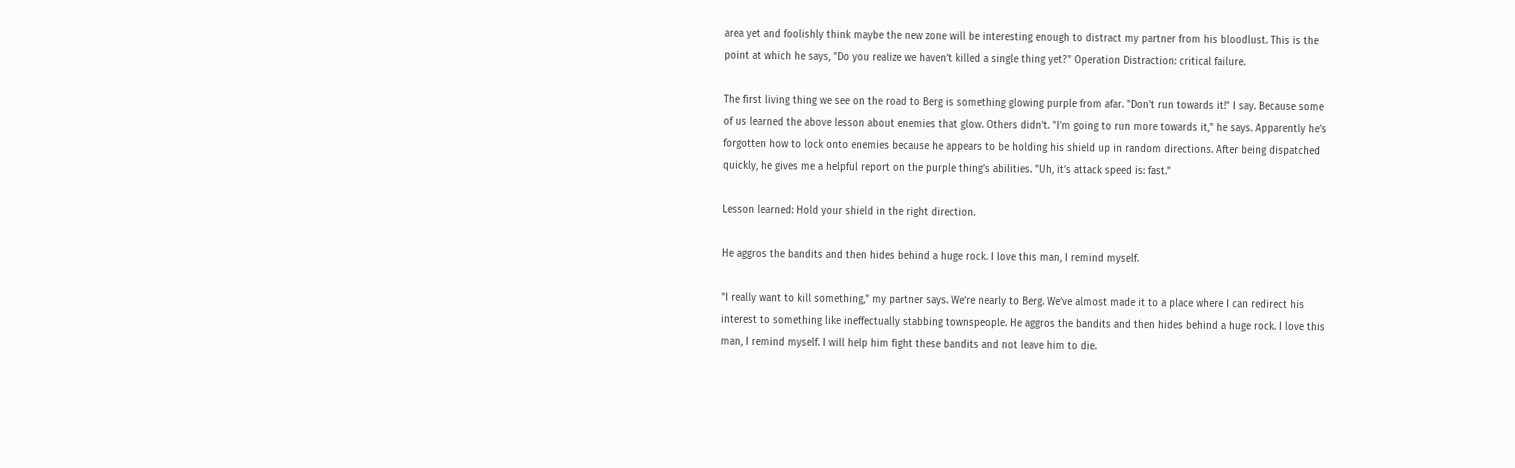area yet and foolishly think maybe the new zone will be interesting enough to distract my partner from his bloodlust. This is the point at which he says, "Do you realize we haven’t killed a single thing yet?" Operation Distraction: critical failure.

The first living thing we see on the road to Berg is something glowing purple from afar. "Don’t run towards it!" I say. Because some of us learned the above lesson about enemies that glow. Others didn't. "I’m going to run more towards it," he says. Apparently he’s forgotten how to lock onto enemies because he appears to be holding his shield up in random directions. After being dispatched quickly, he gives me a helpful report on the purple thing’s abilities. "Uh, it’s attack speed is: fast."

Lesson learned: Hold your shield in the right direction.

He aggros the bandits and then hides behind a huge rock. I love this man, I remind myself.

"I really want to kill something," my partner says. We’re nearly to Berg. We’ve almost made it to a place where I can redirect his interest to something like ineffectually stabbing townspeople. He aggros the bandits and then hides behind a huge rock. I love this man, I remind myself. I will help him fight these bandits and not leave him to die.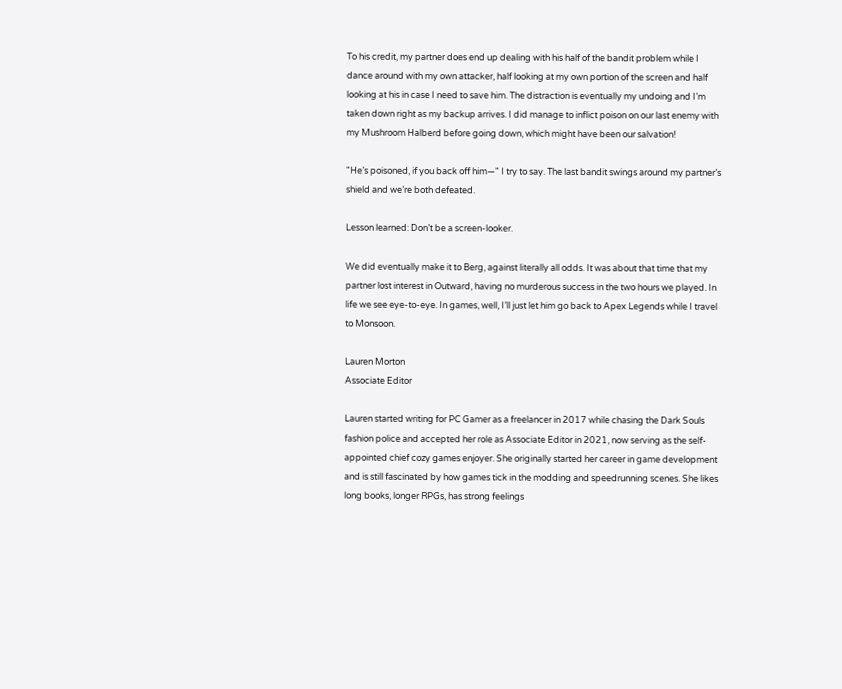To his credit, my partner does end up dealing with his half of the bandit problem while I dance around with my own attacker, half looking at my own portion of the screen and half looking at his in case I need to save him. The distraction is eventually my undoing and I’m taken down right as my backup arrives. I did manage to inflict poison on our last enemy with my Mushroom Halberd before going down, which might have been our salvation!

"He’s poisoned, if you back off him—" I try to say. The last bandit swings around my partner’s shield and we’re both defeated.

Lesson learned: Don’t be a screen-looker.

We did eventually make it to Berg, against literally all odds. It was about that time that my partner lost interest in Outward, having no murderous success in the two hours we played. In life we see eye-to-eye. In games, well, I’ll just let him go back to Apex Legends while I travel to Monsoon.

Lauren Morton
Associate Editor

Lauren started writing for PC Gamer as a freelancer in 2017 while chasing the Dark Souls fashion police and accepted her role as Associate Editor in 2021, now serving as the self-appointed chief cozy games enjoyer. She originally started her career in game development and is still fascinated by how games tick in the modding and speedrunning scenes. She likes long books, longer RPGs, has strong feelings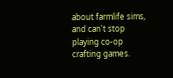about farmlife sims, and can't stop playing co-op crafting games.